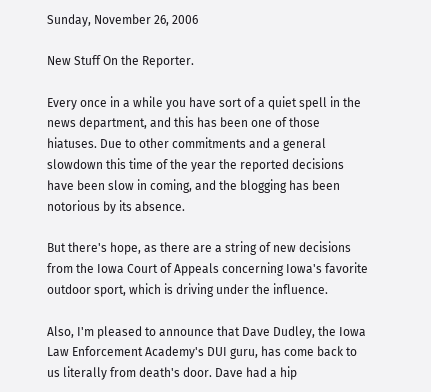Sunday, November 26, 2006

New Stuff On the Reporter.

Every once in a while you have sort of a quiet spell in the news department, and this has been one of those hiatuses. Due to other commitments and a general slowdown this time of the year the reported decisions have been slow in coming, and the blogging has been notorious by its absence.

But there's hope, as there are a string of new decisions from the Iowa Court of Appeals concerning Iowa's favorite outdoor sport, which is driving under the influence.

Also, I'm pleased to announce that Dave Dudley, the Iowa Law Enforcement Academy's DUI guru, has come back to us literally from death's door. Dave had a hip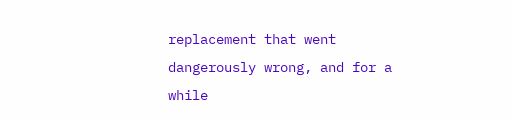replacement that went dangerously wrong, and for a while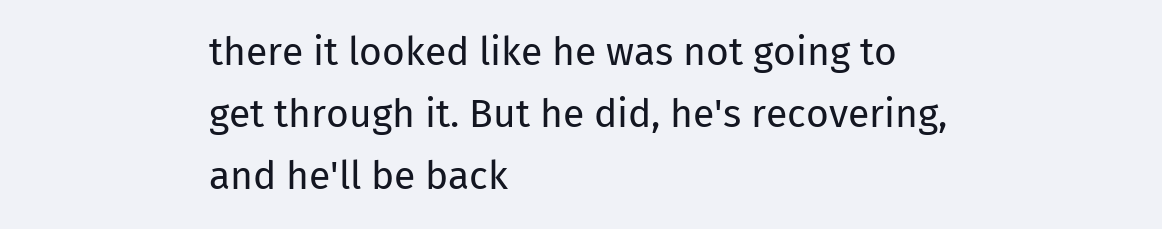there it looked like he was not going to get through it. But he did, he's recovering, and he'll be back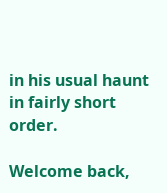in his usual haunt in fairly short order.

Welcome back,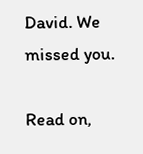David. We missed you.

Read on,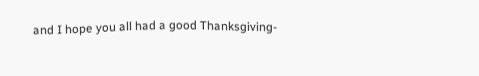and I hope you all had a good Thanksgiving-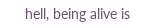hell, being alive is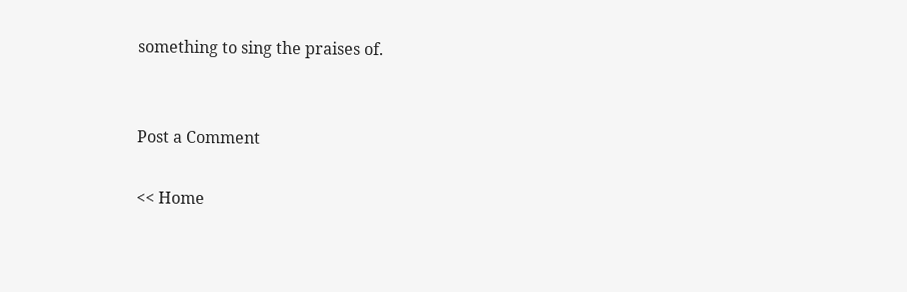something to sing the praises of.


Post a Comment

<< Home